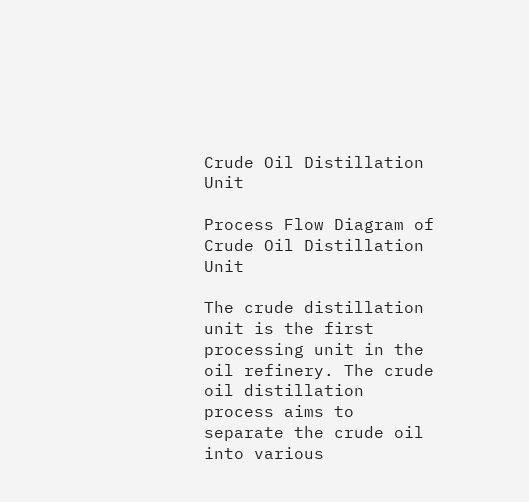Crude Oil Distillation Unit

Process Flow Diagram of Crude Oil Distillation Unit

The crude distillation unit is the first processing unit in the oil refinery. The crude oil distillation process aims to separate the crude oil into various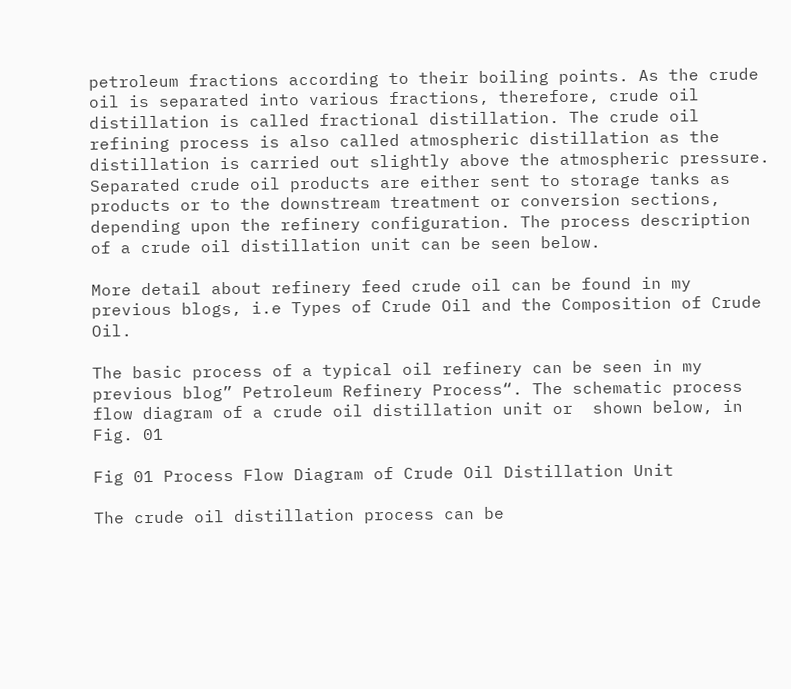petroleum fractions according to their boiling points. As the crude oil is separated into various fractions, therefore, crude oil distillation is called fractional distillation. The crude oil refining process is also called atmospheric distillation as the distillation is carried out slightly above the atmospheric pressure. Separated crude oil products are either sent to storage tanks as products or to the downstream treatment or conversion sections, depending upon the refinery configuration. The process description of a crude oil distillation unit can be seen below.

More detail about refinery feed crude oil can be found in my previous blogs, i.e Types of Crude Oil and the Composition of Crude Oil.

The basic process of a typical oil refinery can be seen in my previous blog” Petroleum Refinery Process“. The schematic process flow diagram of a crude oil distillation unit or  shown below, in Fig. 01

Fig 01 Process Flow Diagram of Crude Oil Distillation Unit

The crude oil distillation process can be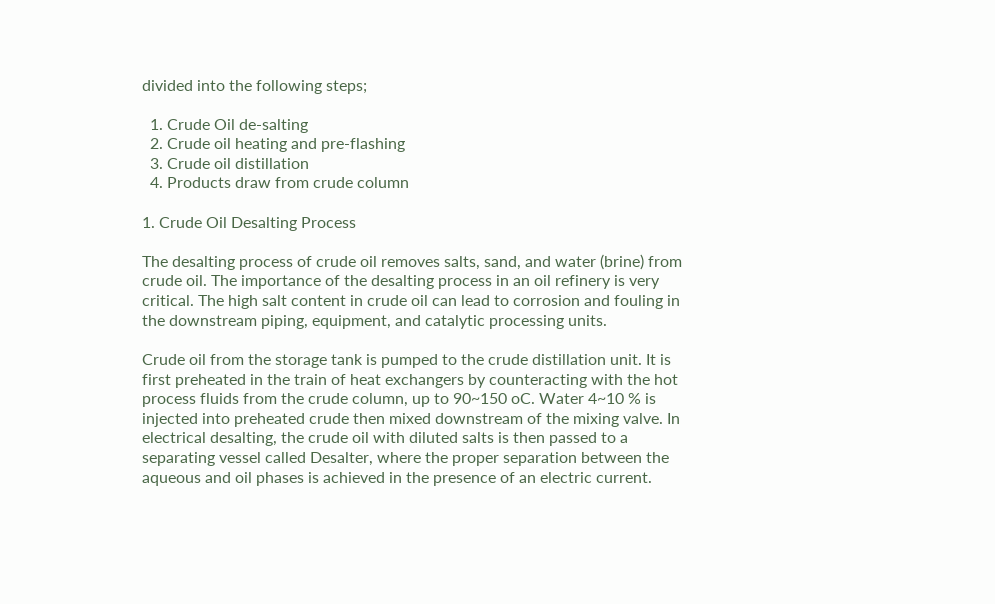divided into the following steps;

  1. Crude Oil de-salting
  2. Crude oil heating and pre-flashing
  3. Crude oil distillation
  4. Products draw from crude column

1. Crude Oil Desalting Process

The desalting process of crude oil removes salts, sand, and water (brine) from crude oil. The importance of the desalting process in an oil refinery is very critical. The high salt content in crude oil can lead to corrosion and fouling in the downstream piping, equipment, and catalytic processing units.

Crude oil from the storage tank is pumped to the crude distillation unit. It is first preheated in the train of heat exchangers by counteracting with the hot process fluids from the crude column, up to 90~150 oC. Water 4~10 % is injected into preheated crude then mixed downstream of the mixing valve. In electrical desalting, the crude oil with diluted salts is then passed to a separating vessel called Desalter, where the proper separation between the aqueous and oil phases is achieved in the presence of an electric current.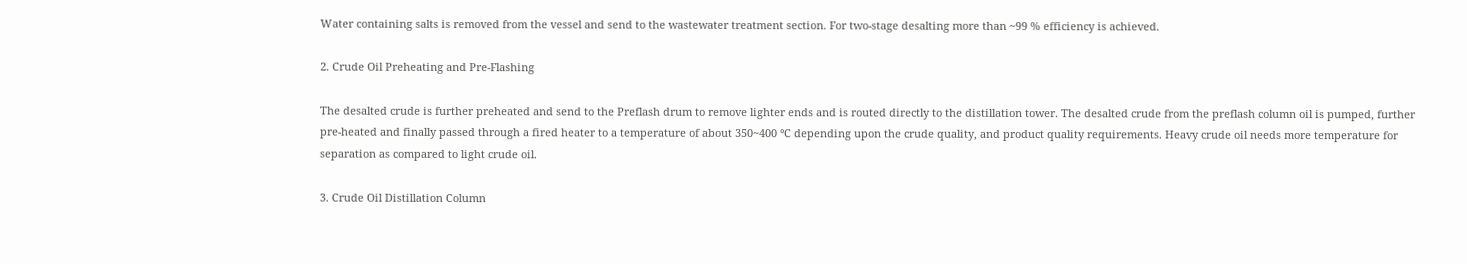Water containing salts is removed from the vessel and send to the wastewater treatment section. For two-stage desalting more than ~99 % efficiency is achieved.

2. Crude Oil Preheating and Pre-Flashing

The desalted crude is further preheated and send to the Preflash drum to remove lighter ends and is routed directly to the distillation tower. The desalted crude from the preflash column oil is pumped, further pre-heated and finally passed through a fired heater to a temperature of about 350~400 °C depending upon the crude quality, and product quality requirements. Heavy crude oil needs more temperature for separation as compared to light crude oil.

3. Crude Oil Distillation Column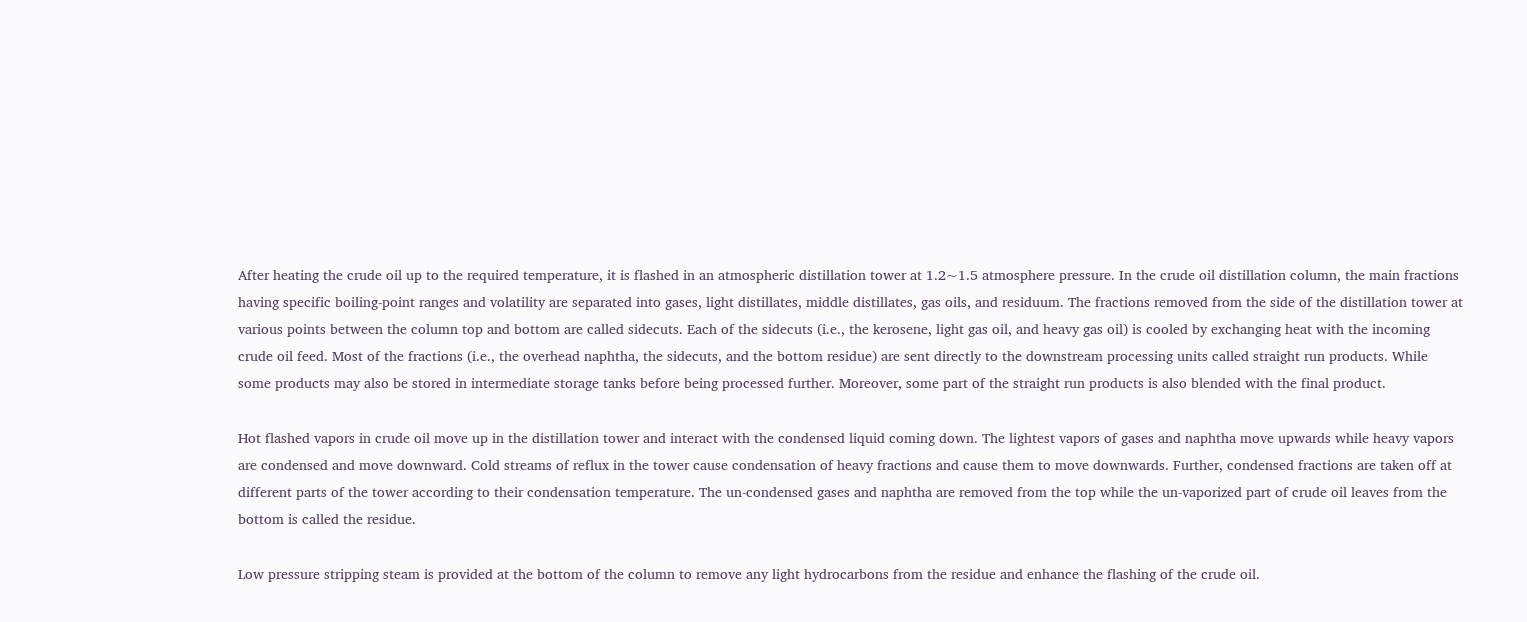After heating the crude oil up to the required temperature, it is flashed in an atmospheric distillation tower at 1.2~1.5 atmosphere pressure. In the crude oil distillation column, the main fractions having specific boiling-point ranges and volatility are separated into gases, light distillates, middle distillates, gas oils, and residuum. The fractions removed from the side of the distillation tower at various points between the column top and bottom are called sidecuts. Each of the sidecuts (i.e., the kerosene, light gas oil, and heavy gas oil) is cooled by exchanging heat with the incoming crude oil feed. Most of the fractions (i.e., the overhead naphtha, the sidecuts, and the bottom residue) are sent directly to the downstream processing units called straight run products. While some products may also be stored in intermediate storage tanks before being processed further. Moreover, some part of the straight run products is also blended with the final product.

Hot flashed vapors in crude oil move up in the distillation tower and interact with the condensed liquid coming down. The lightest vapors of gases and naphtha move upwards while heavy vapors are condensed and move downward. Cold streams of reflux in the tower cause condensation of heavy fractions and cause them to move downwards. Further, condensed fractions are taken off at different parts of the tower according to their condensation temperature. The un-condensed gases and naphtha are removed from the top while the un-vaporized part of crude oil leaves from the bottom is called the residue.

Low pressure stripping steam is provided at the bottom of the column to remove any light hydrocarbons from the residue and enhance the flashing of the crude oil.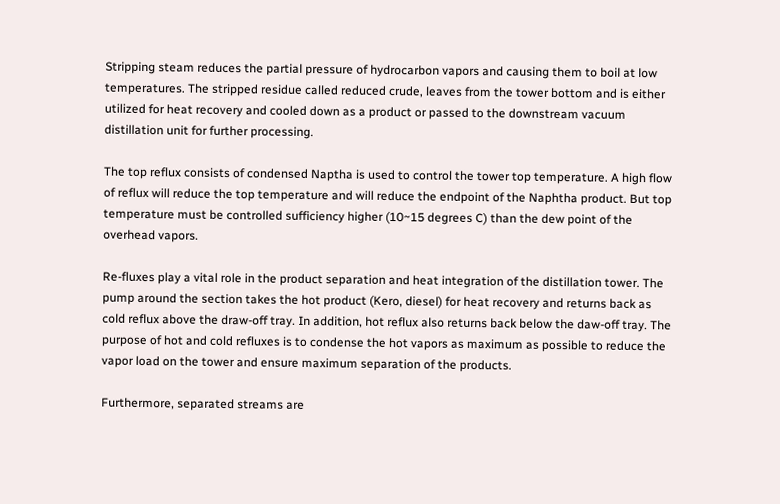Stripping steam reduces the partial pressure of hydrocarbon vapors and causing them to boil at low temperatures. The stripped residue called reduced crude, leaves from the tower bottom and is either utilized for heat recovery and cooled down as a product or passed to the downstream vacuum distillation unit for further processing.

The top reflux consists of condensed Naptha is used to control the tower top temperature. A high flow of reflux will reduce the top temperature and will reduce the endpoint of the Naphtha product. But top temperature must be controlled sufficiency higher (10~15 degrees C) than the dew point of the overhead vapors.

Re-fluxes play a vital role in the product separation and heat integration of the distillation tower. The pump around the section takes the hot product (Kero, diesel) for heat recovery and returns back as cold reflux above the draw-off tray. In addition, hot reflux also returns back below the daw-off tray. The purpose of hot and cold refluxes is to condense the hot vapors as maximum as possible to reduce the vapor load on the tower and ensure maximum separation of the products.

Furthermore, separated streams are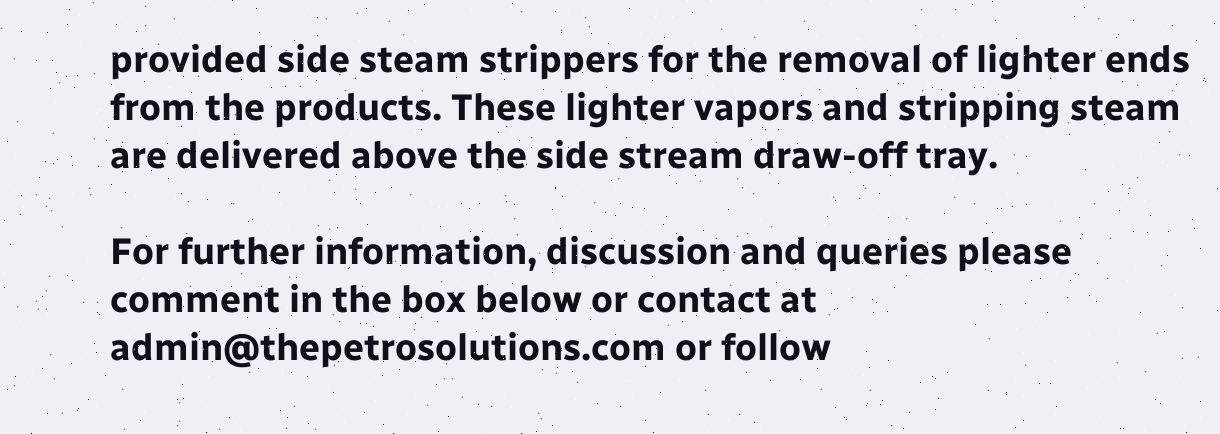provided side steam strippers for the removal of lighter ends from the products. These lighter vapors and stripping steam are delivered above the side stream draw-off tray.

For further information, discussion and queries please comment in the box below or contact at admin@thepetrosolutions.com or follow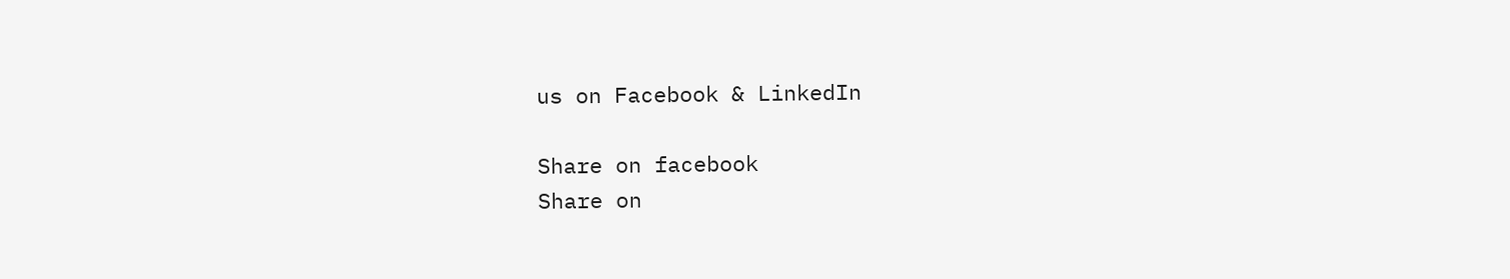us on Facebook & LinkedIn

Share on facebook
Share on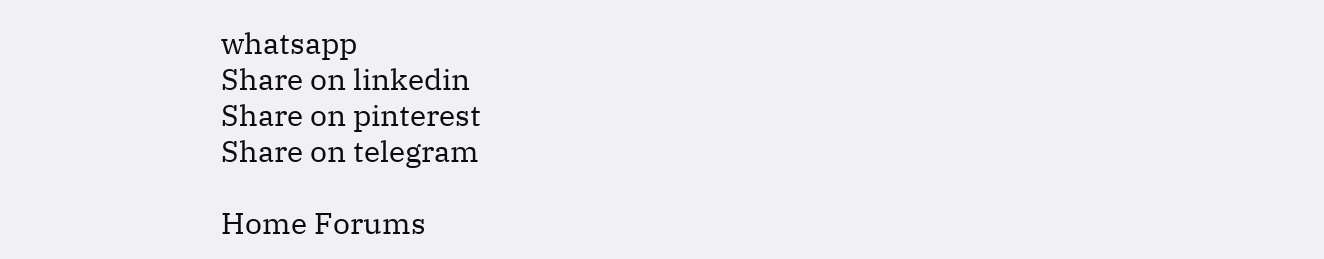whatsapp
Share on linkedin
Share on pinterest
Share on telegram

Home Forums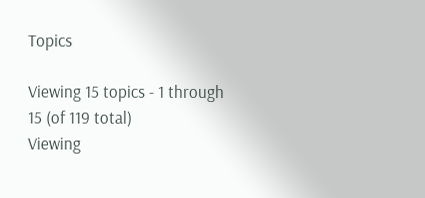Topics

Viewing 15 topics - 1 through 15 (of 119 total)
Viewing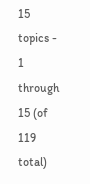15 topics - 1 through 15 (of 119 total)